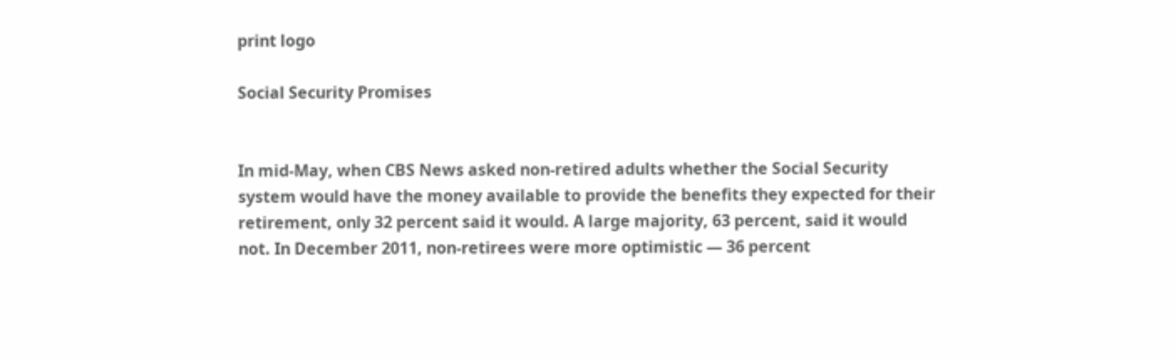print logo

Social Security Promises


In mid-May, when CBS News asked non-retired adults whether the Social Security system would have the money available to provide the benefits they expected for their retirement, only 32 percent said it would. A large majority, 63 percent, said it would not. In December 2011, non-retirees were more optimistic — 36 percent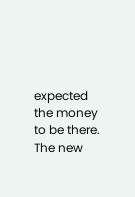expected the money to be there. The new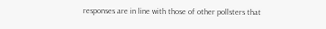responses are in line with those of other pollsters that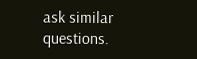ask similar questions.